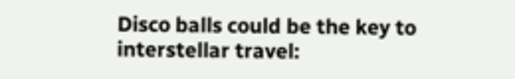Disco balls could be the key to interstellar travel: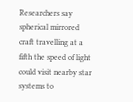Researchers say spherical mirrored craft travelling at a fifth the speed of light could visit nearby star systems to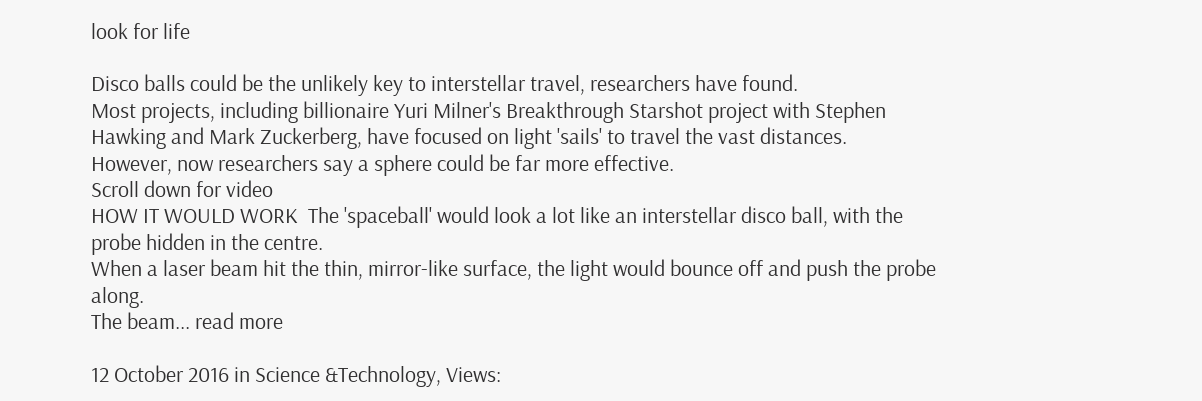look for life

Disco balls could be the unlikely key to interstellar travel, researchers have found.
Most projects, including billionaire Yuri Milner's Breakthrough Starshot project with Stephen Hawking and Mark Zuckerberg, have focused on light 'sails' to travel the vast distances.
However, now researchers say a sphere could be far more effective.
Scroll down for video
HOW IT WOULD WORK  The 'spaceball' would look a lot like an interstellar disco ball, with the probe hidden in the centre.
When a laser beam hit the thin, mirror-like surface, the light would bounce off and push the probe along.
The beam... read more

12 October 2016 in Science &Technology, Views: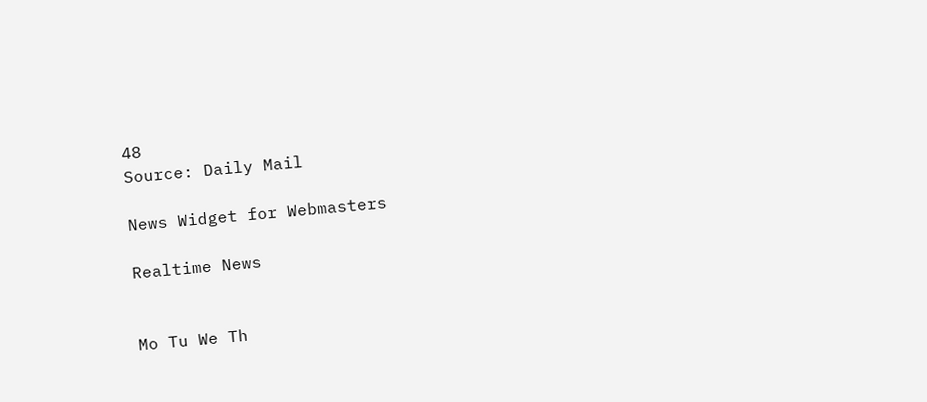48
Source: Daily Mail

News Widget for Webmasters

Realtime News


Mo Tu We Th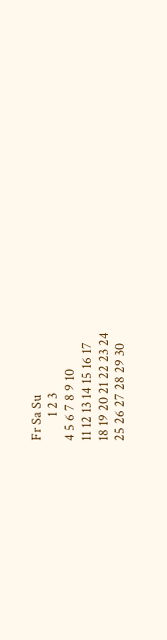Fr Sa Su
        1 2 3
4 5 6 7 8 9 10
11 12 13 14 15 16 17
18 19 20 21 22 23 24
25 26 27 28 29 30